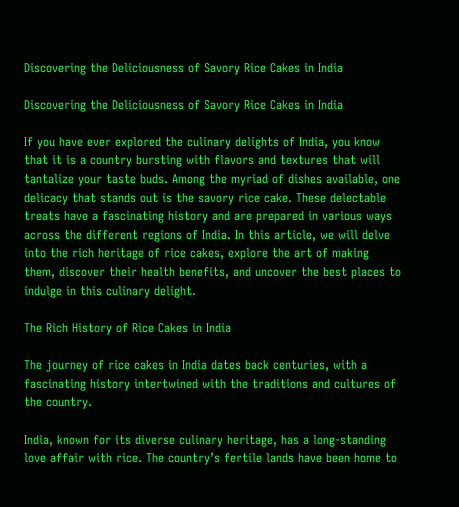Discovering the Deliciousness of Savory Rice Cakes in India

Discovering the Deliciousness of Savory Rice Cakes in India

If you have ever explored the culinary delights of India, you know that it is a country bursting with flavors and textures that will tantalize your taste buds. Among the myriad of dishes available, one delicacy that stands out is the savory rice cake. These delectable treats have a fascinating history and are prepared in various ways across the different regions of India. In this article, we will delve into the rich heritage of rice cakes, explore the art of making them, discover their health benefits, and uncover the best places to indulge in this culinary delight.

The Rich History of Rice Cakes in India

The journey of rice cakes in India dates back centuries, with a fascinating history intertwined with the traditions and cultures of the country.

India, known for its diverse culinary heritage, has a long-standing love affair with rice. The country’s fertile lands have been home to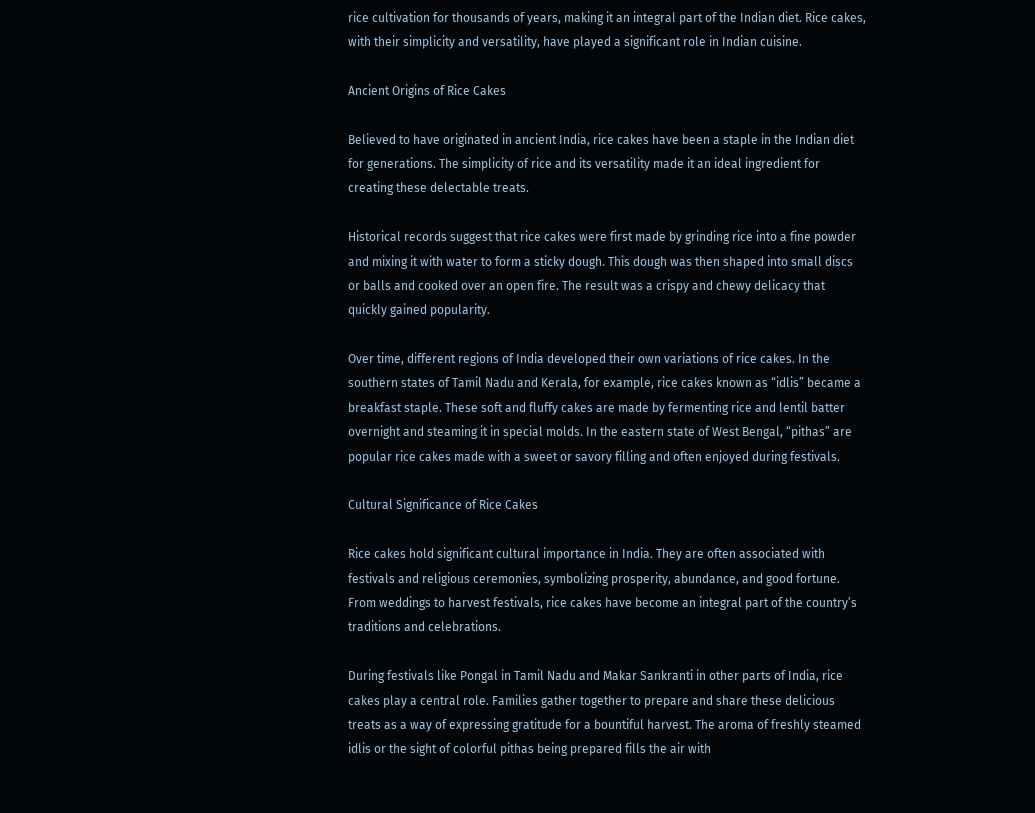rice cultivation for thousands of years, making it an integral part of the Indian diet. Rice cakes, with their simplicity and versatility, have played a significant role in Indian cuisine.

Ancient Origins of Rice Cakes

Believed to have originated in ancient India, rice cakes have been a staple in the Indian diet for generations. The simplicity of rice and its versatility made it an ideal ingredient for creating these delectable treats.

Historical records suggest that rice cakes were first made by grinding rice into a fine powder and mixing it with water to form a sticky dough. This dough was then shaped into small discs or balls and cooked over an open fire. The result was a crispy and chewy delicacy that quickly gained popularity.

Over time, different regions of India developed their own variations of rice cakes. In the southern states of Tamil Nadu and Kerala, for example, rice cakes known as “idlis” became a breakfast staple. These soft and fluffy cakes are made by fermenting rice and lentil batter overnight and steaming it in special molds. In the eastern state of West Bengal, “pithas” are popular rice cakes made with a sweet or savory filling and often enjoyed during festivals.

Cultural Significance of Rice Cakes

Rice cakes hold significant cultural importance in India. They are often associated with festivals and religious ceremonies, symbolizing prosperity, abundance, and good fortune. From weddings to harvest festivals, rice cakes have become an integral part of the country’s traditions and celebrations.

During festivals like Pongal in Tamil Nadu and Makar Sankranti in other parts of India, rice cakes play a central role. Families gather together to prepare and share these delicious treats as a way of expressing gratitude for a bountiful harvest. The aroma of freshly steamed idlis or the sight of colorful pithas being prepared fills the air with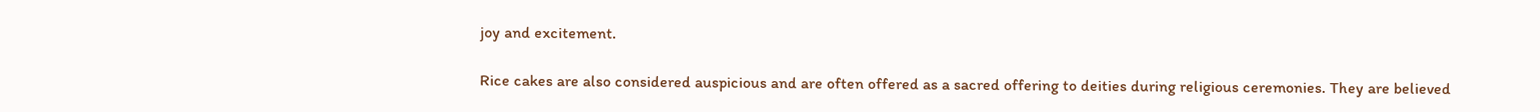joy and excitement.

Rice cakes are also considered auspicious and are often offered as a sacred offering to deities during religious ceremonies. They are believed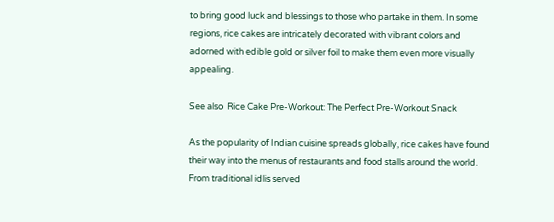to bring good luck and blessings to those who partake in them. In some regions, rice cakes are intricately decorated with vibrant colors and adorned with edible gold or silver foil to make them even more visually appealing.

See also  Rice Cake Pre-Workout: The Perfect Pre-Workout Snack

As the popularity of Indian cuisine spreads globally, rice cakes have found their way into the menus of restaurants and food stalls around the world. From traditional idlis served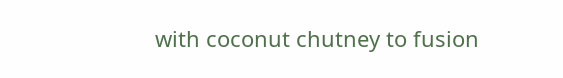with coconut chutney to fusion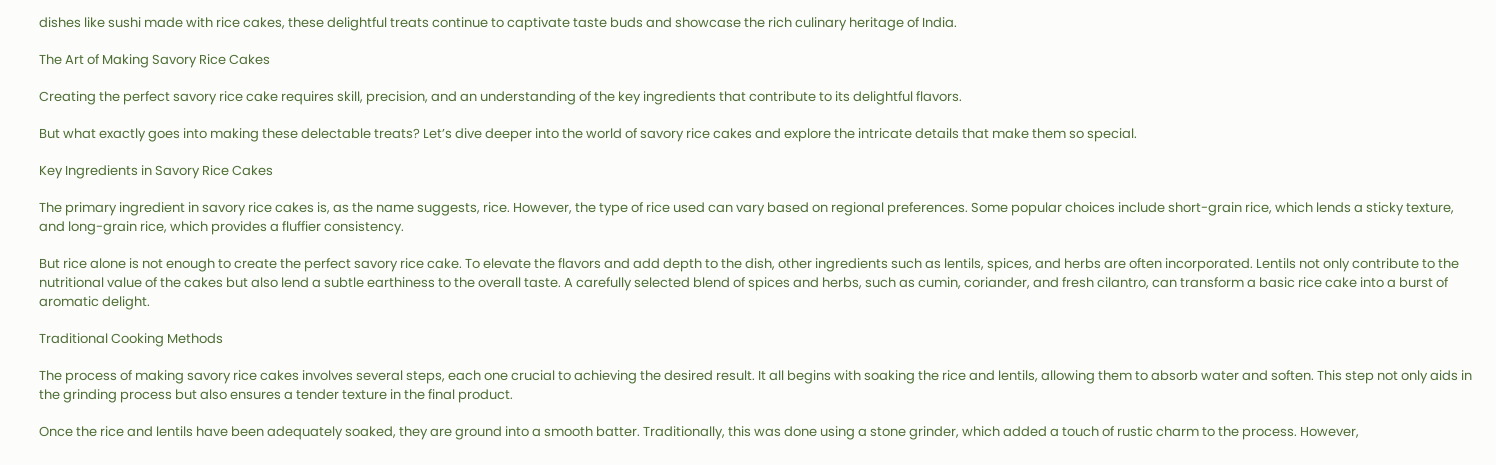dishes like sushi made with rice cakes, these delightful treats continue to captivate taste buds and showcase the rich culinary heritage of India.

The Art of Making Savory Rice Cakes

Creating the perfect savory rice cake requires skill, precision, and an understanding of the key ingredients that contribute to its delightful flavors.

But what exactly goes into making these delectable treats? Let’s dive deeper into the world of savory rice cakes and explore the intricate details that make them so special.

Key Ingredients in Savory Rice Cakes

The primary ingredient in savory rice cakes is, as the name suggests, rice. However, the type of rice used can vary based on regional preferences. Some popular choices include short-grain rice, which lends a sticky texture, and long-grain rice, which provides a fluffier consistency.

But rice alone is not enough to create the perfect savory rice cake. To elevate the flavors and add depth to the dish, other ingredients such as lentils, spices, and herbs are often incorporated. Lentils not only contribute to the nutritional value of the cakes but also lend a subtle earthiness to the overall taste. A carefully selected blend of spices and herbs, such as cumin, coriander, and fresh cilantro, can transform a basic rice cake into a burst of aromatic delight.

Traditional Cooking Methods

The process of making savory rice cakes involves several steps, each one crucial to achieving the desired result. It all begins with soaking the rice and lentils, allowing them to absorb water and soften. This step not only aids in the grinding process but also ensures a tender texture in the final product.

Once the rice and lentils have been adequately soaked, they are ground into a smooth batter. Traditionally, this was done using a stone grinder, which added a touch of rustic charm to the process. However,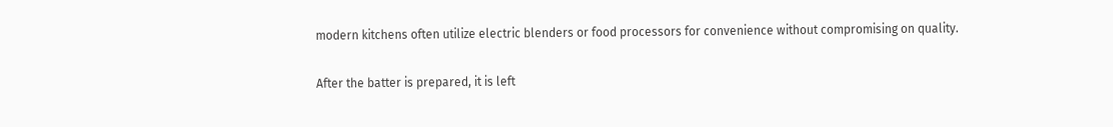modern kitchens often utilize electric blenders or food processors for convenience without compromising on quality.

After the batter is prepared, it is left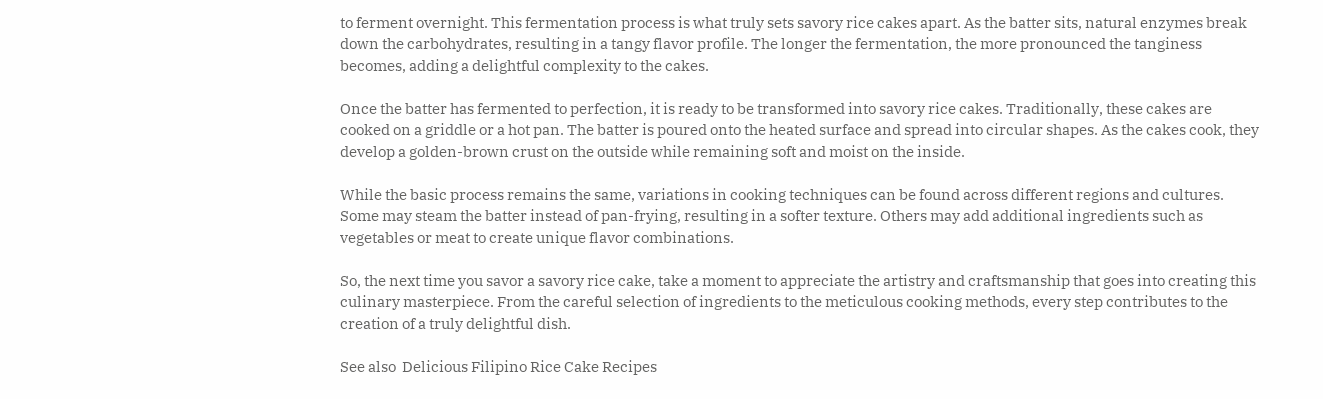to ferment overnight. This fermentation process is what truly sets savory rice cakes apart. As the batter sits, natural enzymes break down the carbohydrates, resulting in a tangy flavor profile. The longer the fermentation, the more pronounced the tanginess becomes, adding a delightful complexity to the cakes.

Once the batter has fermented to perfection, it is ready to be transformed into savory rice cakes. Traditionally, these cakes are cooked on a griddle or a hot pan. The batter is poured onto the heated surface and spread into circular shapes. As the cakes cook, they develop a golden-brown crust on the outside while remaining soft and moist on the inside.

While the basic process remains the same, variations in cooking techniques can be found across different regions and cultures. Some may steam the batter instead of pan-frying, resulting in a softer texture. Others may add additional ingredients such as vegetables or meat to create unique flavor combinations.

So, the next time you savor a savory rice cake, take a moment to appreciate the artistry and craftsmanship that goes into creating this culinary masterpiece. From the careful selection of ingredients to the meticulous cooking methods, every step contributes to the creation of a truly delightful dish.

See also  Delicious Filipino Rice Cake Recipes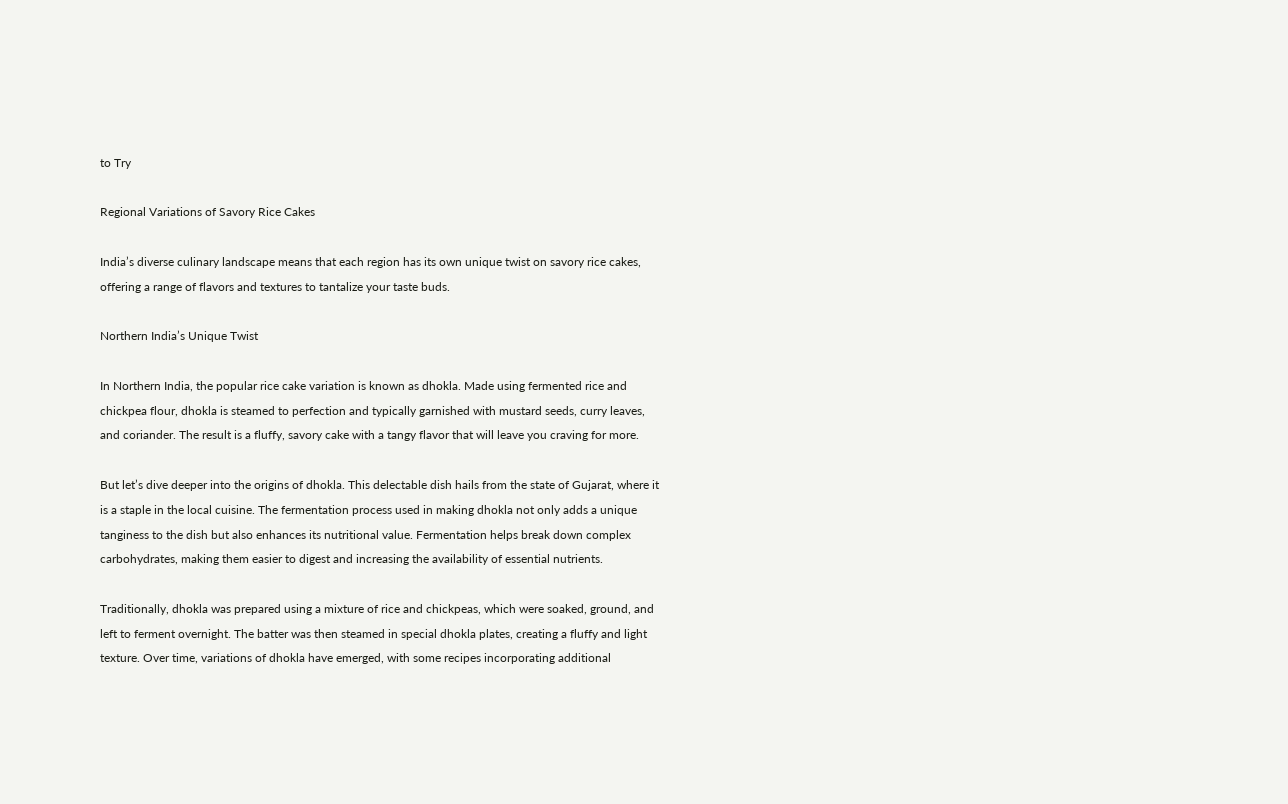to Try

Regional Variations of Savory Rice Cakes

India’s diverse culinary landscape means that each region has its own unique twist on savory rice cakes, offering a range of flavors and textures to tantalize your taste buds.

Northern India’s Unique Twist

In Northern India, the popular rice cake variation is known as dhokla. Made using fermented rice and chickpea flour, dhokla is steamed to perfection and typically garnished with mustard seeds, curry leaves, and coriander. The result is a fluffy, savory cake with a tangy flavor that will leave you craving for more.

But let’s dive deeper into the origins of dhokla. This delectable dish hails from the state of Gujarat, where it is a staple in the local cuisine. The fermentation process used in making dhokla not only adds a unique tanginess to the dish but also enhances its nutritional value. Fermentation helps break down complex carbohydrates, making them easier to digest and increasing the availability of essential nutrients.

Traditionally, dhokla was prepared using a mixture of rice and chickpeas, which were soaked, ground, and left to ferment overnight. The batter was then steamed in special dhokla plates, creating a fluffy and light texture. Over time, variations of dhokla have emerged, with some recipes incorporating additional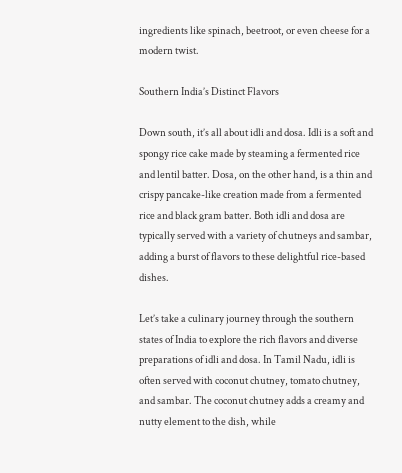ingredients like spinach, beetroot, or even cheese for a modern twist.

Southern India’s Distinct Flavors

Down south, it’s all about idli and dosa. Idli is a soft and spongy rice cake made by steaming a fermented rice and lentil batter. Dosa, on the other hand, is a thin and crispy pancake-like creation made from a fermented rice and black gram batter. Both idli and dosa are typically served with a variety of chutneys and sambar, adding a burst of flavors to these delightful rice-based dishes.

Let’s take a culinary journey through the southern states of India to explore the rich flavors and diverse preparations of idli and dosa. In Tamil Nadu, idli is often served with coconut chutney, tomato chutney, and sambar. The coconut chutney adds a creamy and nutty element to the dish, while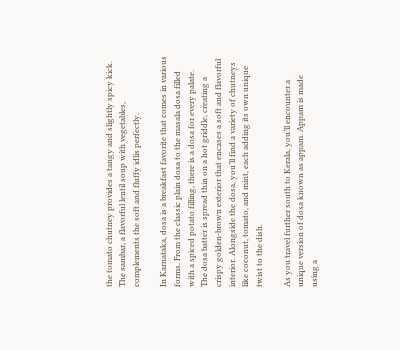the tomato chutney provides a tangy and slightly spicy kick. The sambar, a flavorful lentil soup with vegetables, complements the soft and fluffy idlis perfectly.

In Karnataka, dosa is a breakfast favorite that comes in various forms. From the classic plain dosa to the masala dosa filled with a spiced potato filling, there is a dosa for every palate. The dosa batter is spread thin on a hot griddle, creating a crispy golden-brown exterior that encases a soft and flavorful interior. Alongside the dosa, you’ll find a variety of chutneys like coconut, tomato, and mint, each adding its own unique twist to the dish.

As you travel further south to Kerala, you’ll encounter a unique version of dosa known as appam. Appam is made using a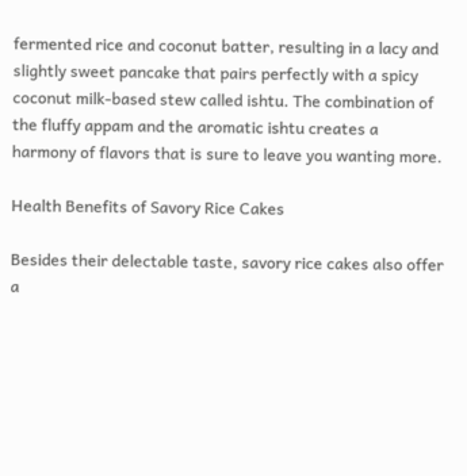fermented rice and coconut batter, resulting in a lacy and slightly sweet pancake that pairs perfectly with a spicy coconut milk-based stew called ishtu. The combination of the fluffy appam and the aromatic ishtu creates a harmony of flavors that is sure to leave you wanting more.

Health Benefits of Savory Rice Cakes

Besides their delectable taste, savory rice cakes also offer a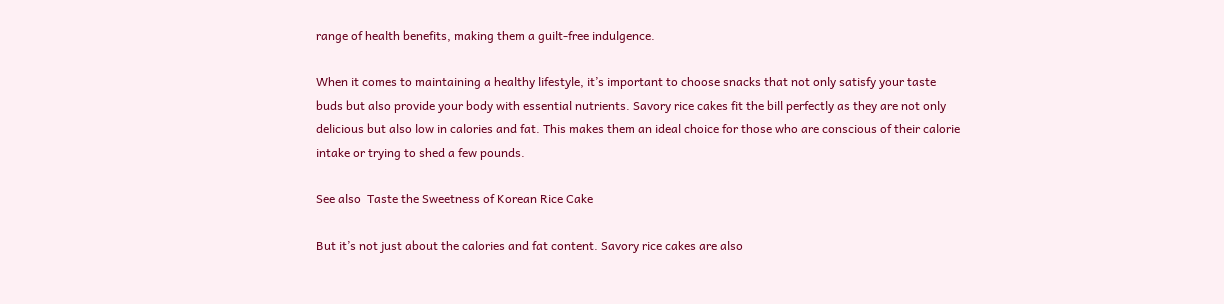range of health benefits, making them a guilt-free indulgence.

When it comes to maintaining a healthy lifestyle, it’s important to choose snacks that not only satisfy your taste buds but also provide your body with essential nutrients. Savory rice cakes fit the bill perfectly as they are not only delicious but also low in calories and fat. This makes them an ideal choice for those who are conscious of their calorie intake or trying to shed a few pounds.

See also  Taste the Sweetness of Korean Rice Cake

But it’s not just about the calories and fat content. Savory rice cakes are also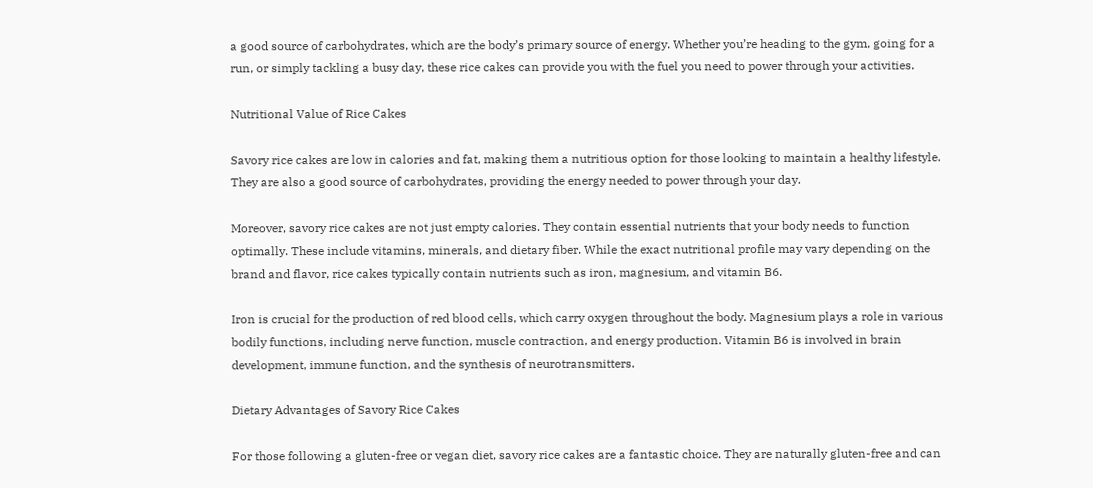a good source of carbohydrates, which are the body’s primary source of energy. Whether you’re heading to the gym, going for a run, or simply tackling a busy day, these rice cakes can provide you with the fuel you need to power through your activities.

Nutritional Value of Rice Cakes

Savory rice cakes are low in calories and fat, making them a nutritious option for those looking to maintain a healthy lifestyle. They are also a good source of carbohydrates, providing the energy needed to power through your day.

Moreover, savory rice cakes are not just empty calories. They contain essential nutrients that your body needs to function optimally. These include vitamins, minerals, and dietary fiber. While the exact nutritional profile may vary depending on the brand and flavor, rice cakes typically contain nutrients such as iron, magnesium, and vitamin B6.

Iron is crucial for the production of red blood cells, which carry oxygen throughout the body. Magnesium plays a role in various bodily functions, including nerve function, muscle contraction, and energy production. Vitamin B6 is involved in brain development, immune function, and the synthesis of neurotransmitters.

Dietary Advantages of Savory Rice Cakes

For those following a gluten-free or vegan diet, savory rice cakes are a fantastic choice. They are naturally gluten-free and can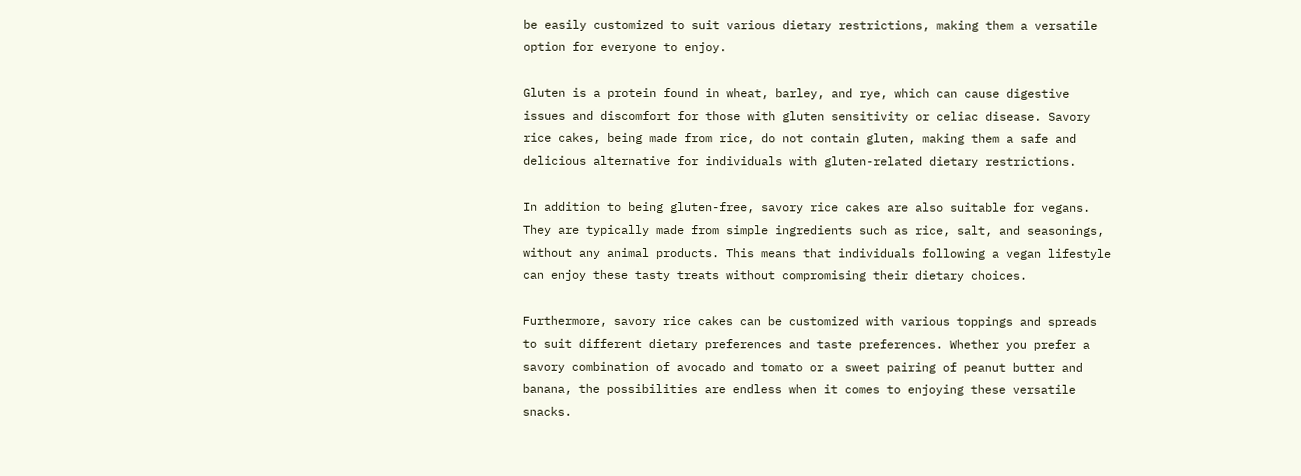be easily customized to suit various dietary restrictions, making them a versatile option for everyone to enjoy.

Gluten is a protein found in wheat, barley, and rye, which can cause digestive issues and discomfort for those with gluten sensitivity or celiac disease. Savory rice cakes, being made from rice, do not contain gluten, making them a safe and delicious alternative for individuals with gluten-related dietary restrictions.

In addition to being gluten-free, savory rice cakes are also suitable for vegans. They are typically made from simple ingredients such as rice, salt, and seasonings, without any animal products. This means that individuals following a vegan lifestyle can enjoy these tasty treats without compromising their dietary choices.

Furthermore, savory rice cakes can be customized with various toppings and spreads to suit different dietary preferences and taste preferences. Whether you prefer a savory combination of avocado and tomato or a sweet pairing of peanut butter and banana, the possibilities are endless when it comes to enjoying these versatile snacks.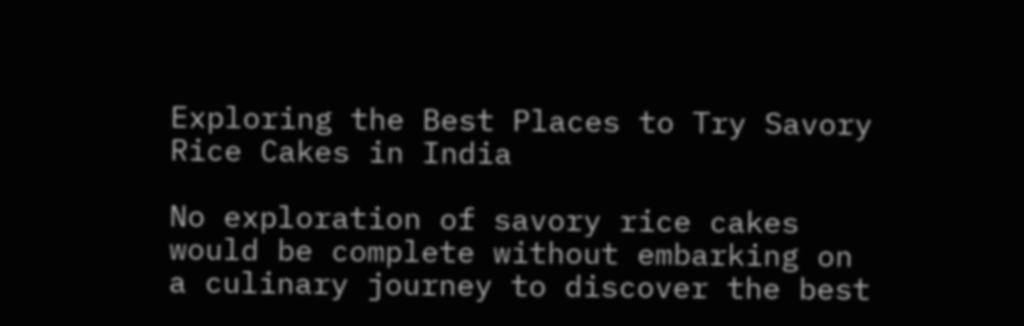Exploring the Best Places to Try Savory Rice Cakes in India

No exploration of savory rice cakes would be complete without embarking on a culinary journey to discover the best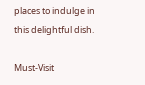places to indulge in this delightful dish.

Must-Visit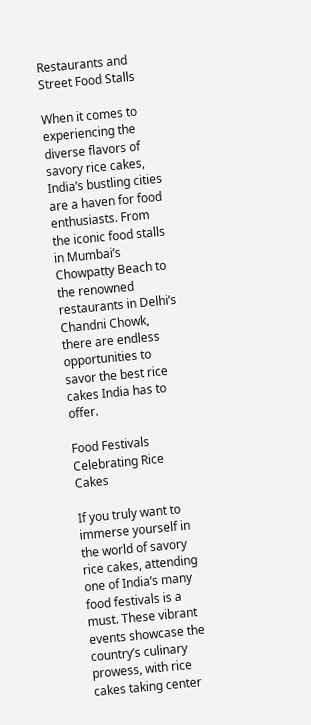Restaurants and Street Food Stalls

When it comes to experiencing the diverse flavors of savory rice cakes, India’s bustling cities are a haven for food enthusiasts. From the iconic food stalls in Mumbai’s Chowpatty Beach to the renowned restaurants in Delhi’s Chandni Chowk, there are endless opportunities to savor the best rice cakes India has to offer.

Food Festivals Celebrating Rice Cakes

If you truly want to immerse yourself in the world of savory rice cakes, attending one of India’s many food festivals is a must. These vibrant events showcase the country’s culinary prowess, with rice cakes taking center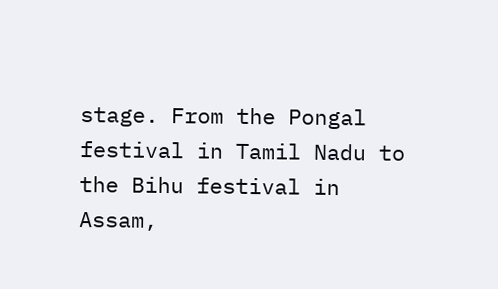stage. From the Pongal festival in Tamil Nadu to the Bihu festival in Assam,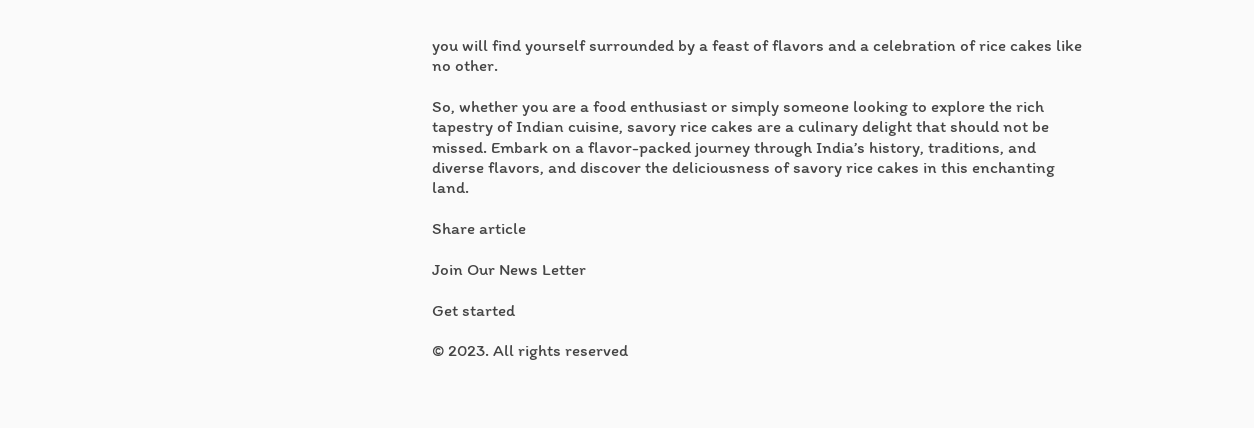you will find yourself surrounded by a feast of flavors and a celebration of rice cakes like no other.

So, whether you are a food enthusiast or simply someone looking to explore the rich tapestry of Indian cuisine, savory rice cakes are a culinary delight that should not be missed. Embark on a flavor-packed journey through India’s history, traditions, and diverse flavors, and discover the deliciousness of savory rice cakes in this enchanting land.

Share article

Join Our News Letter

Get started

© 2023. All rights reserved